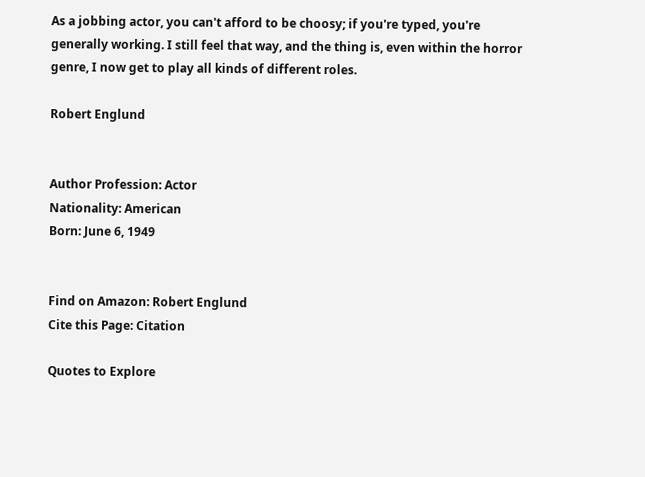As a jobbing actor, you can't afford to be choosy; if you're typed, you're generally working. I still feel that way, and the thing is, even within the horror genre, I now get to play all kinds of different roles.

Robert Englund


Author Profession: Actor
Nationality: American
Born: June 6, 1949


Find on Amazon: Robert Englund
Cite this Page: Citation

Quotes to Explore